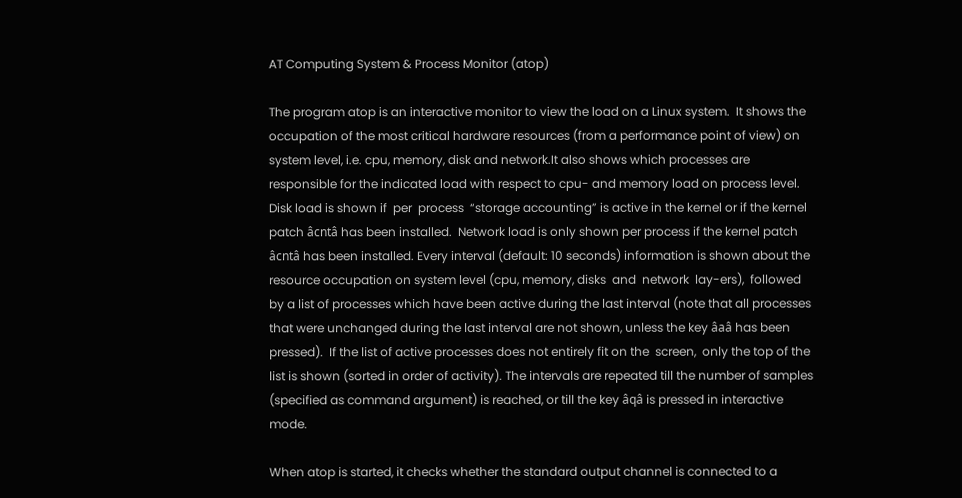AT Computing System & Process Monitor (atop)

The program atop is an interactive monitor to view the load on a Linux system.  It shows the occupation of the most critical hardware resources (from a performance point of view) on system level, i.e. cpu, memory, disk and network.It also shows which processes are responsible for the indicated load with respect to cpu- and memory load on process level.  Disk load is shown if  per  process  “storage accounting” is active in the kernel or if the kernel patch âcntâ has been installed.  Network load is only shown per process if the kernel patch âcntâ has been installed. Every interval (default: 10 seconds) information is shown about the resource occupation on system level (cpu, memory, disks  and  network  lay-ers),  followed  by a list of processes which have been active during the last interval (note that all processes that were unchanged during the last interval are not shown, unless the key âaâ has been pressed).  If the list of active processes does not entirely fit on the  screen,  only the top of the list is shown (sorted in order of activity). The intervals are repeated till the number of samples (specified as command argument) is reached, or till the key âqâ is pressed in interactive mode.

When atop is started, it checks whether the standard output channel is connected to a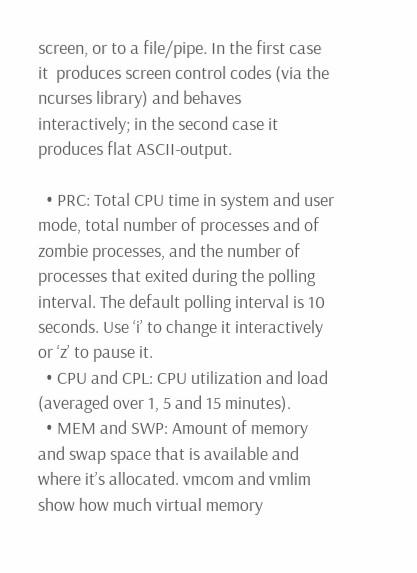screen, or to a file/pipe. In the first case it  produces screen control codes (via the ncurses library) and behaves interactively; in the second case it produces flat ASCII-output.

  • PRC: Total CPU time in system and user mode, total number of processes and of zombie processes, and the number of processes that exited during the polling interval. The default polling interval is 10 seconds. Use ‘i’ to change it interactively or ‘z’ to pause it.
  • CPU and CPL: CPU utilization and load (averaged over 1, 5 and 15 minutes).
  • MEM and SWP: Amount of memory and swap space that is available and where it’s allocated. vmcom and vmlim show how much virtual memory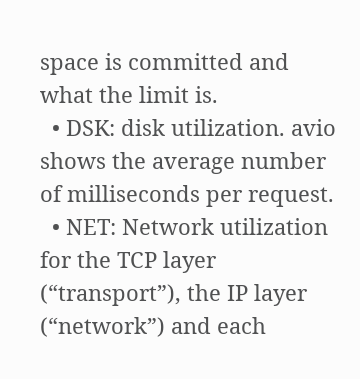space is committed and what the limit is.
  • DSK: disk utilization. avio shows the average number of milliseconds per request.
  • NET: Network utilization for the TCP layer (“transport”), the IP layer (“network”) and each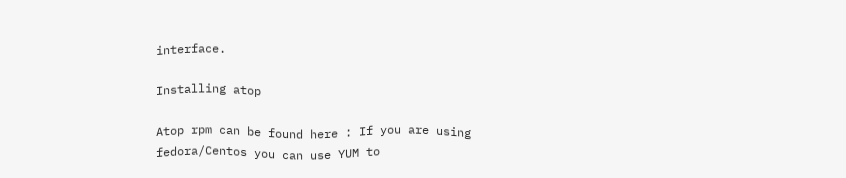interface.

Installing atop

Atop rpm can be found here : If you are using fedora/Centos you can use YUM to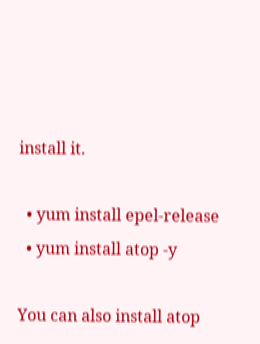install it.

  • yum install epel-release
  • yum install atop -y

You can also install atop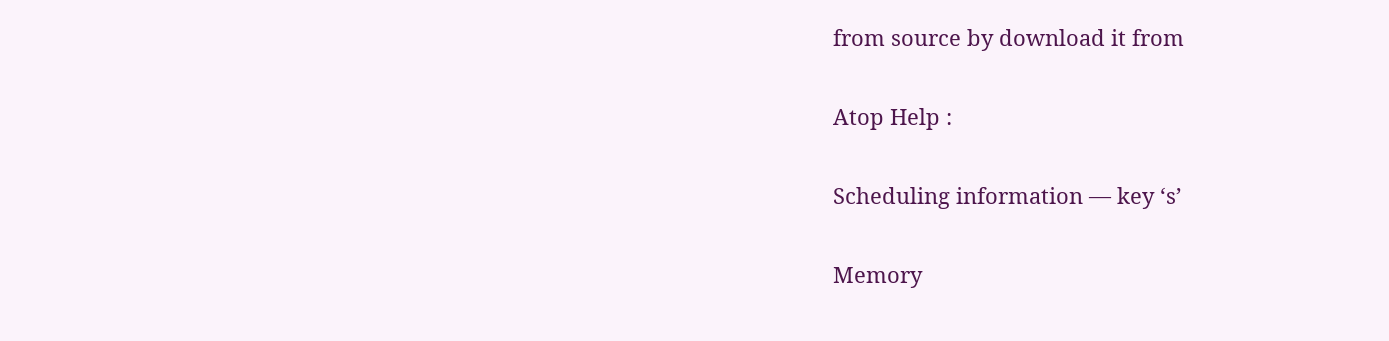from source by download it from

Atop Help :

Scheduling information — key ‘s’

Memory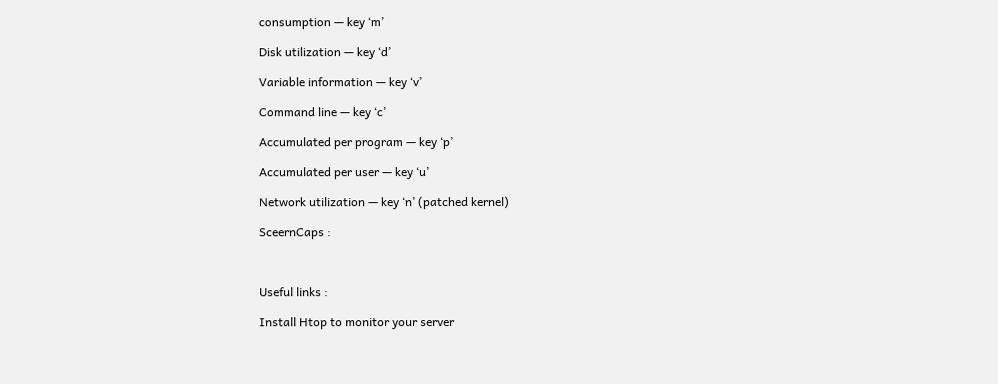consumption — key ‘m’

Disk utilization — key ‘d’

Variable information — key ‘v’

Command line — key ‘c’

Accumulated per program — key ‘p’

Accumulated per user — key ‘u’

Network utilization — key ‘n’ (patched kernel)

SceernCaps :



Useful links :

Install Htop to monitor your server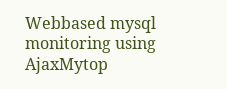Webbased mysql monitoring using AjaxMytop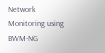Network Monitoring using BWM-NG